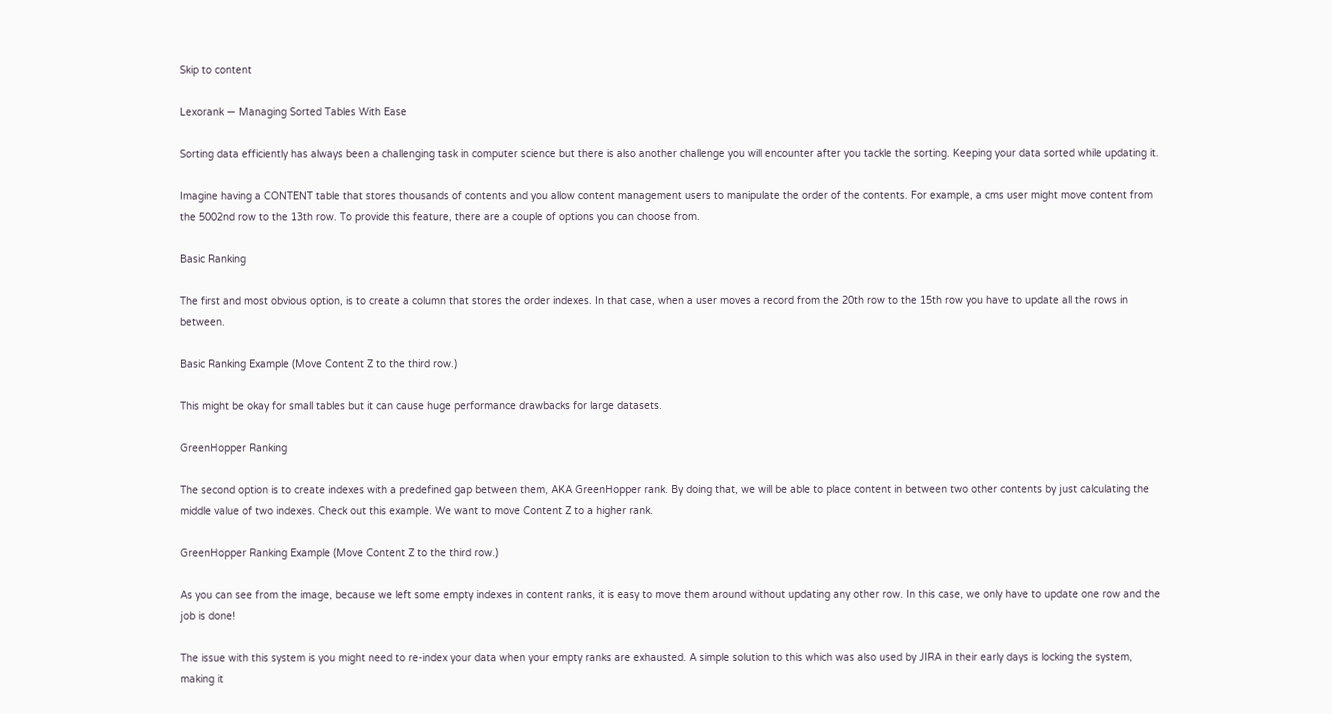Skip to content

Lexorank — Managing Sorted Tables With Ease

Sorting data efficiently has always been a challenging task in computer science but there is also another challenge you will encounter after you tackle the sorting. Keeping your data sorted while updating it.

Imagine having a CONTENT table that stores thousands of contents and you allow content management users to manipulate the order of the contents. For example, a cms user might move content from the 5002nd row to the 13th row. To provide this feature, there are a couple of options you can choose from.

Basic Ranking

The first and most obvious option, is to create a column that stores the order indexes. In that case, when a user moves a record from the 20th row to the 15th row you have to update all the rows in between.

Basic Ranking Example (Move Content Z to the third row.)

This might be okay for small tables but it can cause huge performance drawbacks for large datasets.

GreenHopper Ranking

The second option is to create indexes with a predefined gap between them, AKA GreenHopper rank. By doing that, we will be able to place content in between two other contents by just calculating the middle value of two indexes. Check out this example. We want to move Content Z to a higher rank.

GreenHopper Ranking Example (Move Content Z to the third row.)

As you can see from the image, because we left some empty indexes in content ranks, it is easy to move them around without updating any other row. In this case, we only have to update one row and the job is done!

The issue with this system is you might need to re-index your data when your empty ranks are exhausted. A simple solution to this which was also used by JIRA in their early days is locking the system, making it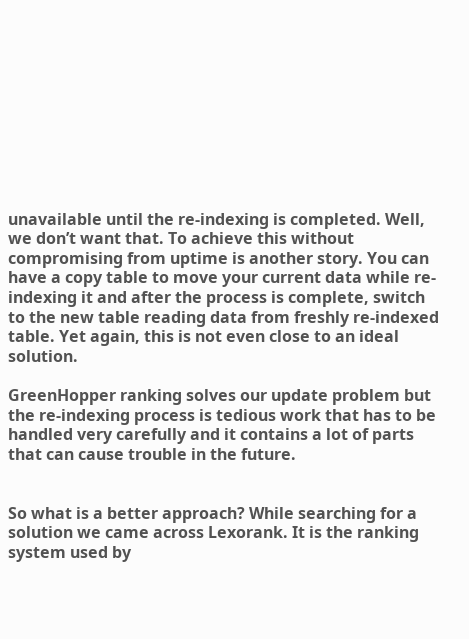unavailable until the re-indexing is completed. Well, we don’t want that. To achieve this without compromising from uptime is another story. You can have a copy table to move your current data while re-indexing it and after the process is complete, switch to the new table reading data from freshly re-indexed table. Yet again, this is not even close to an ideal solution.

GreenHopper ranking solves our update problem but the re-indexing process is tedious work that has to be handled very carefully and it contains a lot of parts that can cause trouble in the future.


So what is a better approach? While searching for a solution we came across Lexorank. It is the ranking system used by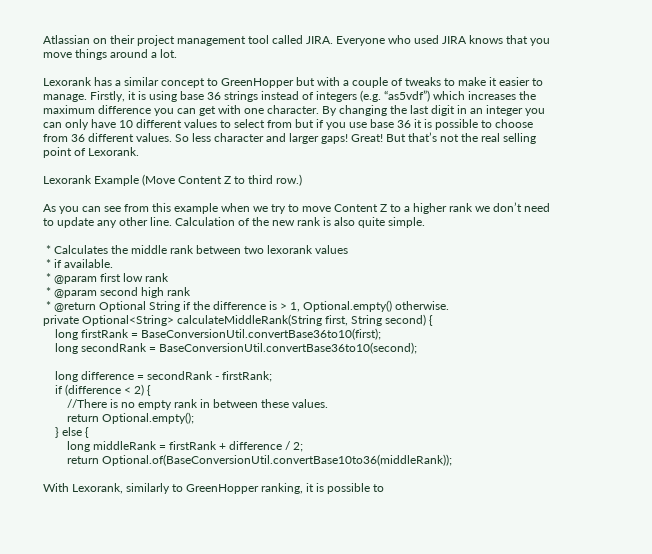Atlassian on their project management tool called JIRA. Everyone who used JIRA knows that you move things around a lot.

Lexorank has a similar concept to GreenHopper but with a couple of tweaks to make it easier to manage. Firstly, it is using base 36 strings instead of integers (e.g. “as5vdf”) which increases the maximum difference you can get with one character. By changing the last digit in an integer you can only have 10 different values to select from but if you use base 36 it is possible to choose from 36 different values. So less character and larger gaps! Great! But that’s not the real selling point of Lexorank.

Lexorank Example (Move Content Z to third row.)

As you can see from this example when we try to move Content Z to a higher rank we don’t need to update any other line. Calculation of the new rank is also quite simple.

 * Calculates the middle rank between two lexorank values
 * if available.
 * @param first low rank
 * @param second high rank
 * @return Optional String if the difference is > 1, Optional.empty() otherwise.
private Optional<String> calculateMiddleRank(String first, String second) {
    long firstRank = BaseConversionUtil.convertBase36to10(first);
    long secondRank = BaseConversionUtil.convertBase36to10(second);

    long difference = secondRank - firstRank;
    if (difference < 2) {
        //There is no empty rank in between these values.
        return Optional.empty();
    } else {
        long middleRank = firstRank + difference / 2;
        return Optional.of(BaseConversionUtil.convertBase10to36(middleRank));

With Lexorank, similarly to GreenHopper ranking, it is possible to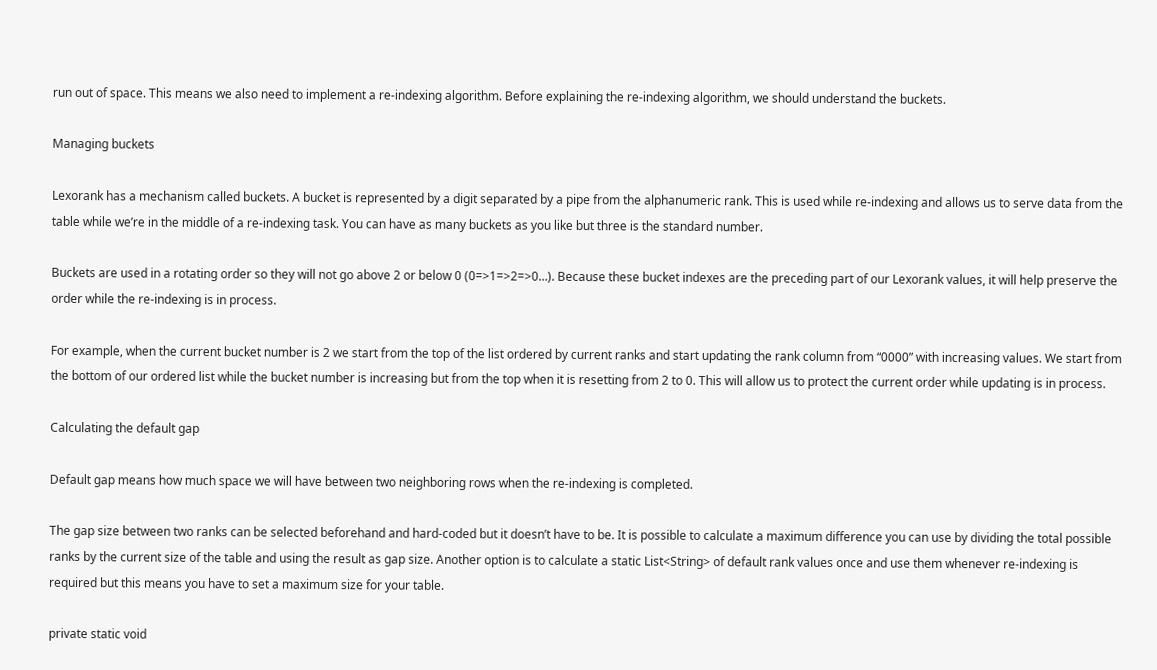run out of space. This means we also need to implement a re-indexing algorithm. Before explaining the re-indexing algorithm, we should understand the buckets.

Managing buckets

Lexorank has a mechanism called buckets. A bucket is represented by a digit separated by a pipe from the alphanumeric rank. This is used while re-indexing and allows us to serve data from the table while we’re in the middle of a re-indexing task. You can have as many buckets as you like but three is the standard number.

Buckets are used in a rotating order so they will not go above 2 or below 0 (0=>1=>2=>0…). Because these bucket indexes are the preceding part of our Lexorank values, it will help preserve the order while the re-indexing is in process.

For example, when the current bucket number is 2 we start from the top of the list ordered by current ranks and start updating the rank column from “0000” with increasing values. We start from the bottom of our ordered list while the bucket number is increasing but from the top when it is resetting from 2 to 0. This will allow us to protect the current order while updating is in process.

Calculating the default gap

Default gap means how much space we will have between two neighboring rows when the re-indexing is completed.

The gap size between two ranks can be selected beforehand and hard-coded but it doesn’t have to be. It is possible to calculate a maximum difference you can use by dividing the total possible ranks by the current size of the table and using the result as gap size. Another option is to calculate a static List<String> of default rank values once and use them whenever re-indexing is required but this means you have to set a maximum size for your table.

private static void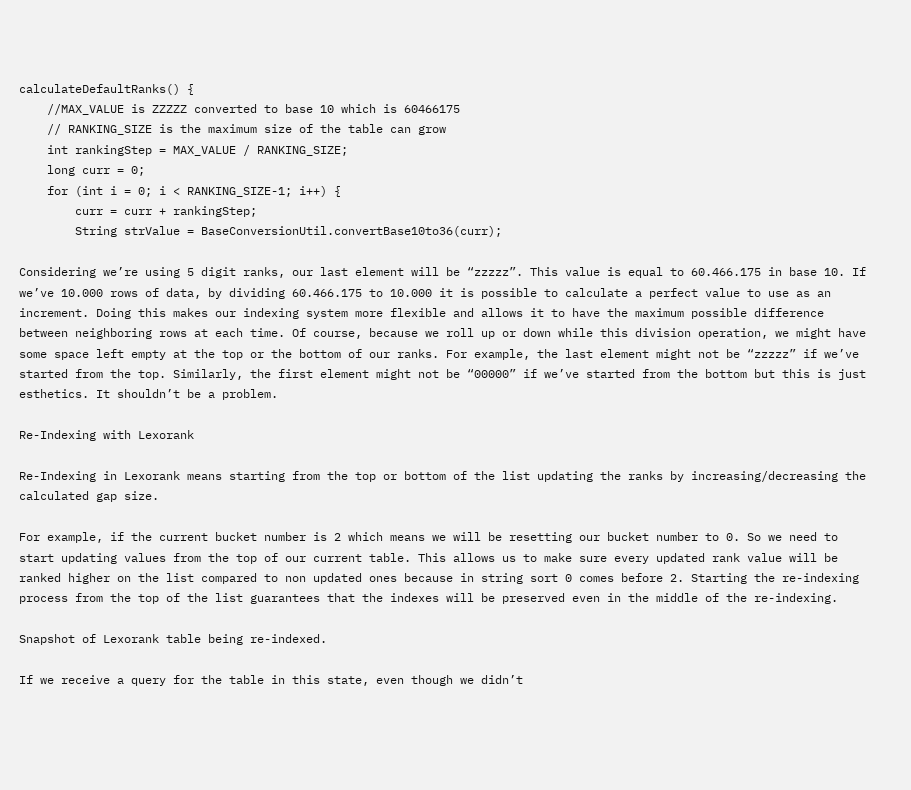calculateDefaultRanks() {
    //MAX_VALUE is ZZZZZ converted to base 10 which is 60466175
    // RANKING_SIZE is the maximum size of the table can grow
    int rankingStep = MAX_VALUE / RANKING_SIZE;
    long curr = 0;
    for (int i = 0; i < RANKING_SIZE-1; i++) {
        curr = curr + rankingStep;
        String strValue = BaseConversionUtil.convertBase10to36(curr);

Considering we’re using 5 digit ranks, our last element will be “zzzzz”. This value is equal to 60.466.175 in base 10. If we’ve 10.000 rows of data, by dividing 60.466.175 to 10.000 it is possible to calculate a perfect value to use as an increment. Doing this makes our indexing system more flexible and allows it to have the maximum possible difference between neighboring rows at each time. Of course, because we roll up or down while this division operation, we might have some space left empty at the top or the bottom of our ranks. For example, the last element might not be “zzzzz” if we’ve started from the top. Similarly, the first element might not be “00000” if we’ve started from the bottom but this is just esthetics. It shouldn’t be a problem.

Re-Indexing with Lexorank

Re-Indexing in Lexorank means starting from the top or bottom of the list updating the ranks by increasing/decreasing the calculated gap size.

For example, if the current bucket number is 2 which means we will be resetting our bucket number to 0. So we need to start updating values from the top of our current table. This allows us to make sure every updated rank value will be ranked higher on the list compared to non updated ones because in string sort 0 comes before 2. Starting the re-indexing process from the top of the list guarantees that the indexes will be preserved even in the middle of the re-indexing.

Snapshot of Lexorank table being re-indexed.

If we receive a query for the table in this state, even though we didn’t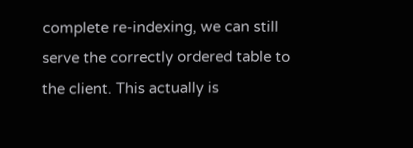complete re-indexing, we can still serve the correctly ordered table to the client. This actually is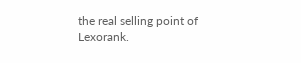the real selling point of Lexorank.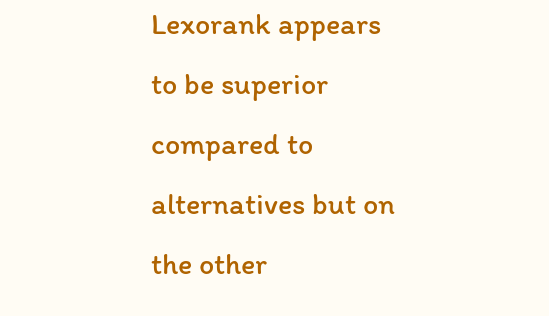Lexorank appears to be superior compared to alternatives but on the other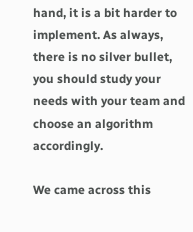hand, it is a bit harder to implement. As always, there is no silver bullet, you should study your needs with your team and choose an algorithm accordingly.

We came across this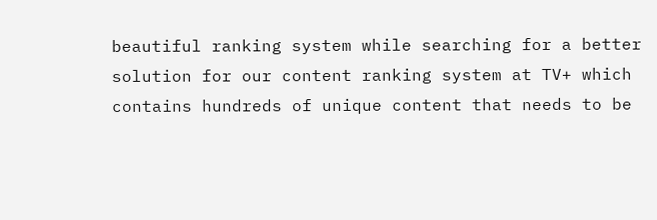beautiful ranking system while searching for a better solution for our content ranking system at TV+ which contains hundreds of unique content that needs to be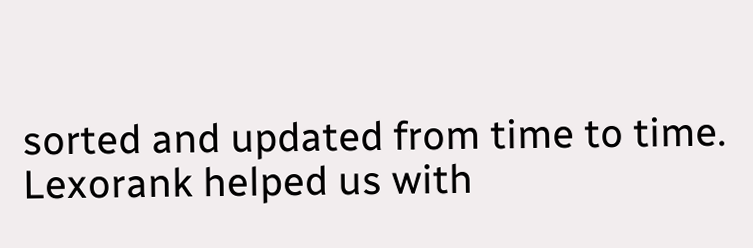sorted and updated from time to time. Lexorank helped us with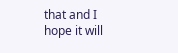that and I hope it will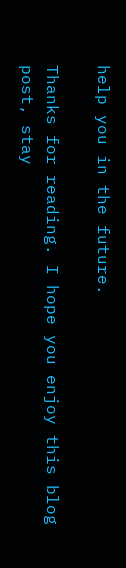help you in the future.

Thanks for reading. I hope you enjoy this blog post, stay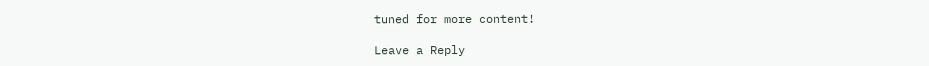tuned for more content!

Leave a Reply